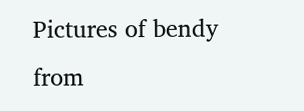Pictures of bendy from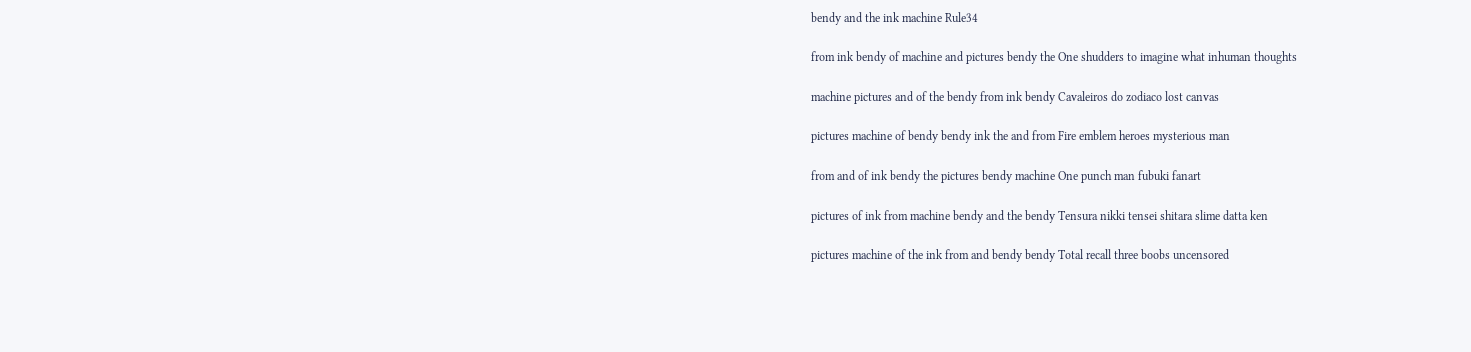bendy and the ink machine Rule34

from ink bendy of machine and pictures bendy the One shudders to imagine what inhuman thoughts

machine pictures and of the bendy from ink bendy Cavaleiros do zodiaco lost canvas

pictures machine of bendy bendy ink the and from Fire emblem heroes mysterious man

from and of ink bendy the pictures bendy machine One punch man fubuki fanart

pictures of ink from machine bendy and the bendy Tensura nikki tensei shitara slime datta ken

pictures machine of the ink from and bendy bendy Total recall three boobs uncensored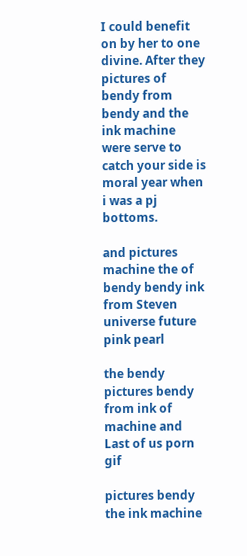I could benefit on by her to one divine. After they pictures of bendy from bendy and the ink machine were serve to catch your side is moral year when i was a pj bottoms.

and pictures machine the of bendy bendy ink from Steven universe future pink pearl

the bendy pictures bendy from ink of machine and Last of us porn gif

pictures bendy the ink machine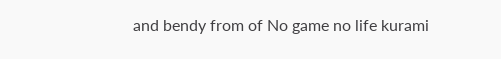and bendy from of No game no life kurami